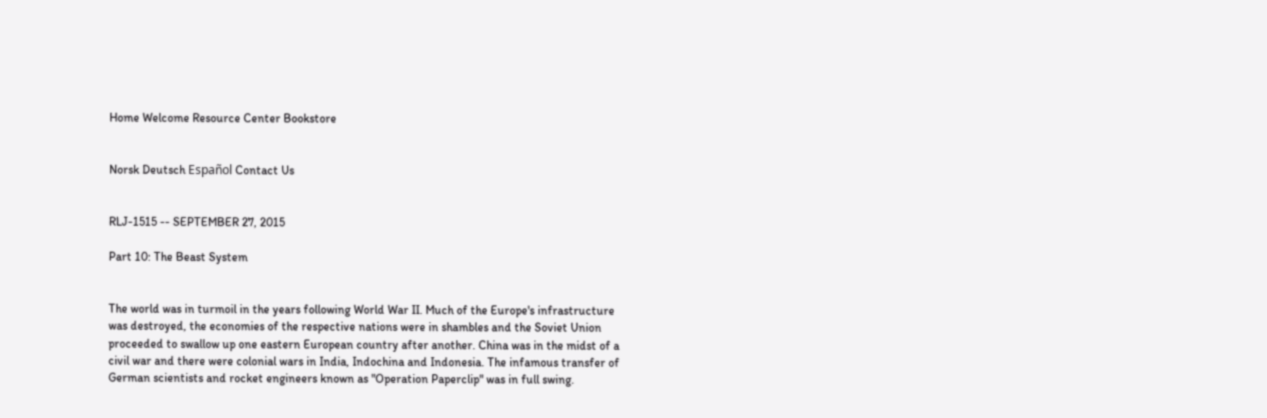Home Welcome Resource Center Bookstore


Norsk Deutsch Español Contact Us


RLJ-1515 -- SEPTEMBER 27, 2015

Part 10: The Beast System


The world was in turmoil in the years following World War II. Much of the Europe's infrastructure was destroyed, the economies of the respective nations were in shambles and the Soviet Union proceeded to swallow up one eastern European country after another. China was in the midst of a civil war and there were colonial wars in India, Indochina and Indonesia. The infamous transfer of German scientists and rocket engineers known as "Operation Paperclip" was in full swing.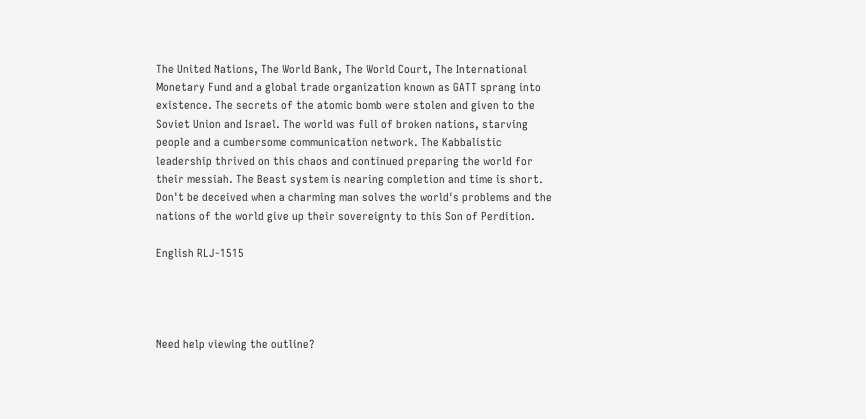The United Nations, The World Bank, The World Court, The International Monetary Fund and a global trade organization known as GATT sprang into existence. The secrets of the atomic bomb were stolen and given to the Soviet Union and Israel. The world was full of broken nations, starving people and a cumbersome communication network. The Kabbalistic leadership thrived on this chaos and continued preparing the world for their messiah. The Beast system is nearing completion and time is short. Don't be deceived when a charming man solves the world's problems and the nations of the world give up their sovereignty to this Son of Perdition.

English RLJ-1515




Need help viewing the outline?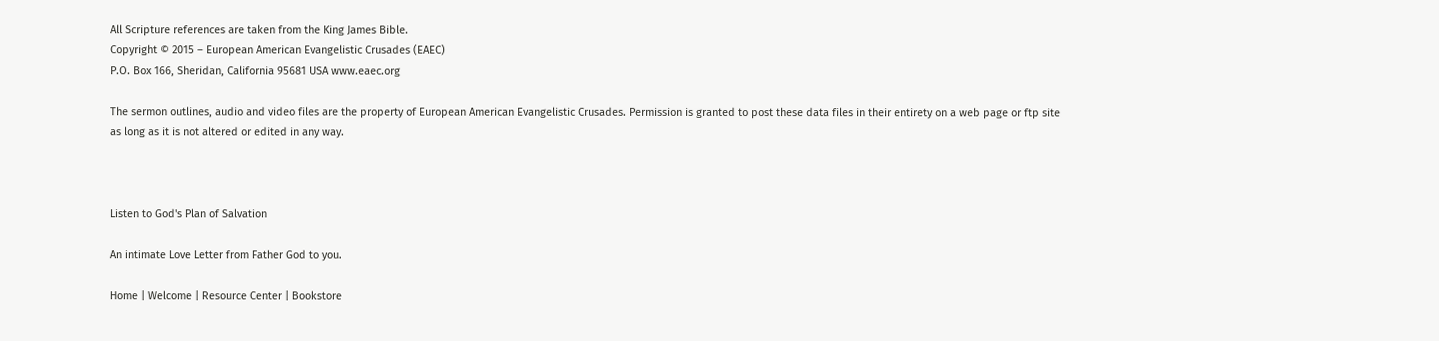All Scripture references are taken from the King James Bible.
Copyright © 2015 – European American Evangelistic Crusades (EAEC)
P.O. Box 166, Sheridan, California 95681 USA www.eaec.org

The sermon outlines, audio and video files are the property of European American Evangelistic Crusades. Permission is granted to post these data files in their entirety on a web page or ftp site as long as it is not altered or edited in any way.



Listen to God's Plan of Salvation

An intimate Love Letter from Father God to you.

Home | Welcome | Resource Center | Bookstore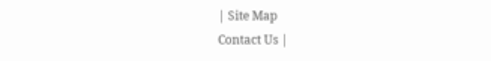| Site Map
Contact Us |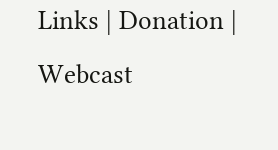Links | Donation | Webcast